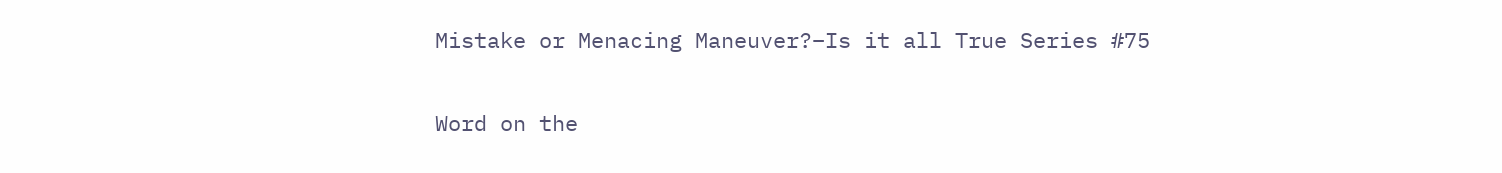Mistake or Menacing Maneuver?–Is it all True Series #75

Word on the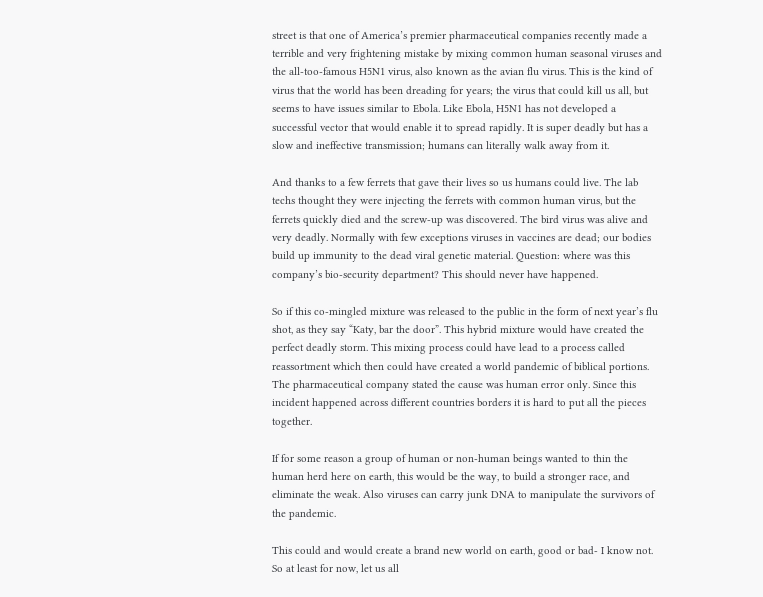street is that one of America’s premier pharmaceutical companies recently made a terrible and very frightening mistake by mixing common human seasonal viruses and the all-too-famous H5N1 virus, also known as the avian flu virus. This is the kind of virus that the world has been dreading for years; the virus that could kill us all, but seems to have issues similar to Ebola. Like Ebola, H5N1 has not developed a successful vector that would enable it to spread rapidly. It is super deadly but has a slow and ineffective transmission; humans can literally walk away from it.

And thanks to a few ferrets that gave their lives so us humans could live. The lab techs thought they were injecting the ferrets with common human virus, but the ferrets quickly died and the screw-up was discovered. The bird virus was alive and very deadly. Normally with few exceptions viruses in vaccines are dead; our bodies build up immunity to the dead viral genetic material. Question: where was this company’s bio-security department? This should never have happened.

So if this co-mingled mixture was released to the public in the form of next year’s flu shot, as they say “Katy, bar the door”. This hybrid mixture would have created the perfect deadly storm. This mixing process could have lead to a process called reassortment which then could have created a world pandemic of biblical portions. The pharmaceutical company stated the cause was human error only. Since this incident happened across different countries borders it is hard to put all the pieces together.

If for some reason a group of human or non-human beings wanted to thin the human herd here on earth, this would be the way, to build a stronger race, and eliminate the weak. Also viruses can carry junk DNA to manipulate the survivors of the pandemic.

This could and would create a brand new world on earth, good or bad- I know not.
So at least for now, let us all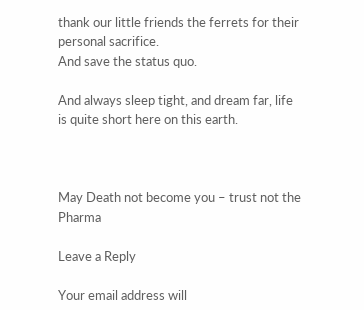thank our little friends the ferrets for their personal sacrifice.
And save the status quo.

And always sleep tight, and dream far, life is quite short here on this earth.



May Death not become you – trust not the Pharma

Leave a Reply

Your email address will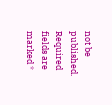not be published. Required fields are marked *